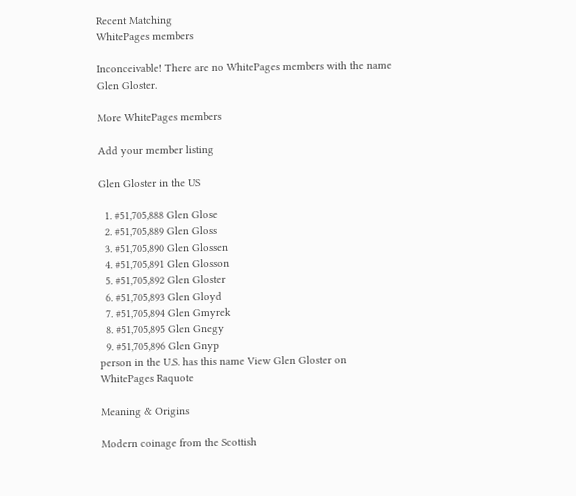Recent Matching
WhitePages members

Inconceivable! There are no WhitePages members with the name Glen Gloster.

More WhitePages members

Add your member listing

Glen Gloster in the US

  1. #51,705,888 Glen Glose
  2. #51,705,889 Glen Gloss
  3. #51,705,890 Glen Glossen
  4. #51,705,891 Glen Glosson
  5. #51,705,892 Glen Gloster
  6. #51,705,893 Glen Gloyd
  7. #51,705,894 Glen Gmyrek
  8. #51,705,895 Glen Gnegy
  9. #51,705,896 Glen Gnyp
person in the U.S. has this name View Glen Gloster on WhitePages Raquote

Meaning & Origins

Modern coinage from the Scottish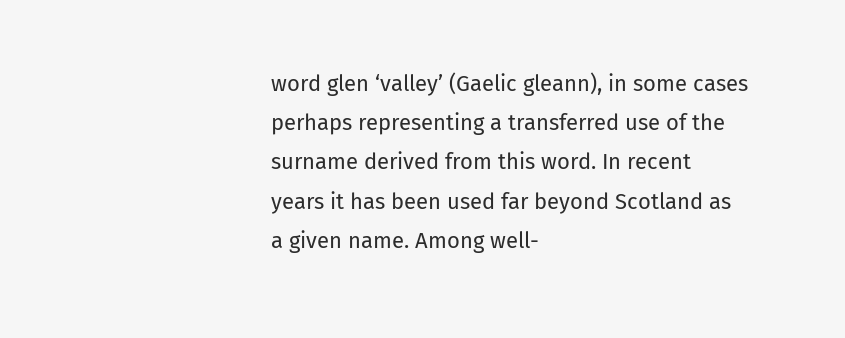word glen ‘valley’ (Gaelic gleann), in some cases perhaps representing a transferred use of the surname derived from this word. In recent years it has been used far beyond Scotland as a given name. Among well-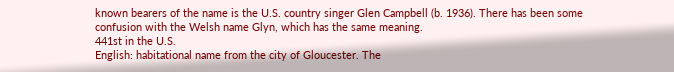known bearers of the name is the U.S. country singer Glen Campbell (b. 1936). There has been some confusion with the Welsh name Glyn, which has the same meaning.
441st in the U.S.
English: habitational name from the city of Gloucester. The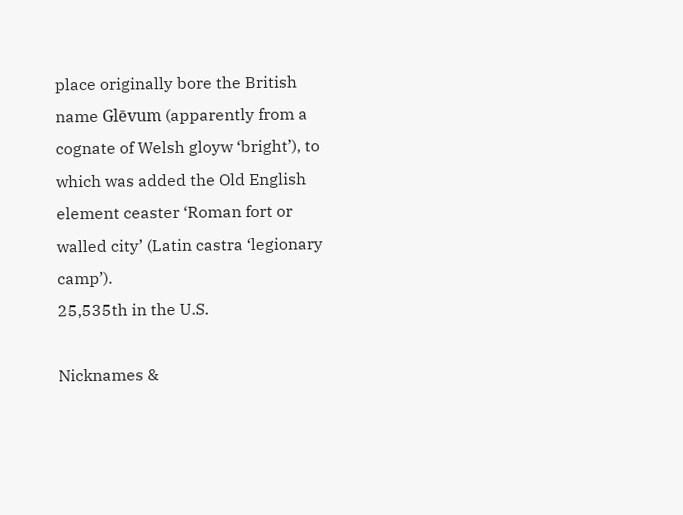place originally bore the British name Glēvum (apparently from a cognate of Welsh gloyw ‘bright’), to which was added the Old English element ceaster ‘Roman fort or walled city’ (Latin castra ‘legionary camp’).
25,535th in the U.S.

Nicknames &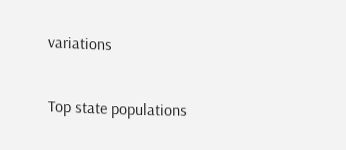variations

Top state populations